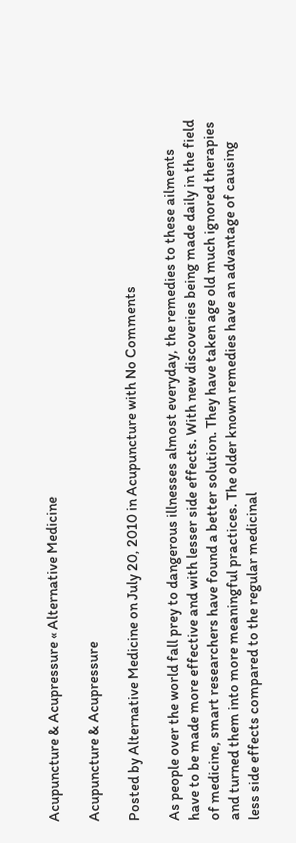Acupuncture & Acupressure « Alternative Medicine

Acupuncture & Acupressure

Posted by Alternative Medicine on July 20, 2010 in Acupuncture with No Comments

As people over the world fall prey to dangerous illnesses almost everyday, the remedies to these ailments have to be made more effective and with lesser side effects. With new discoveries being made daily in the field of medicine, smart researchers have found a better solution. They have taken age old much ignored therapies and turned them into more meaningful practices. The older known remedies have an advantage of causing less side effects compared to the regular medicinal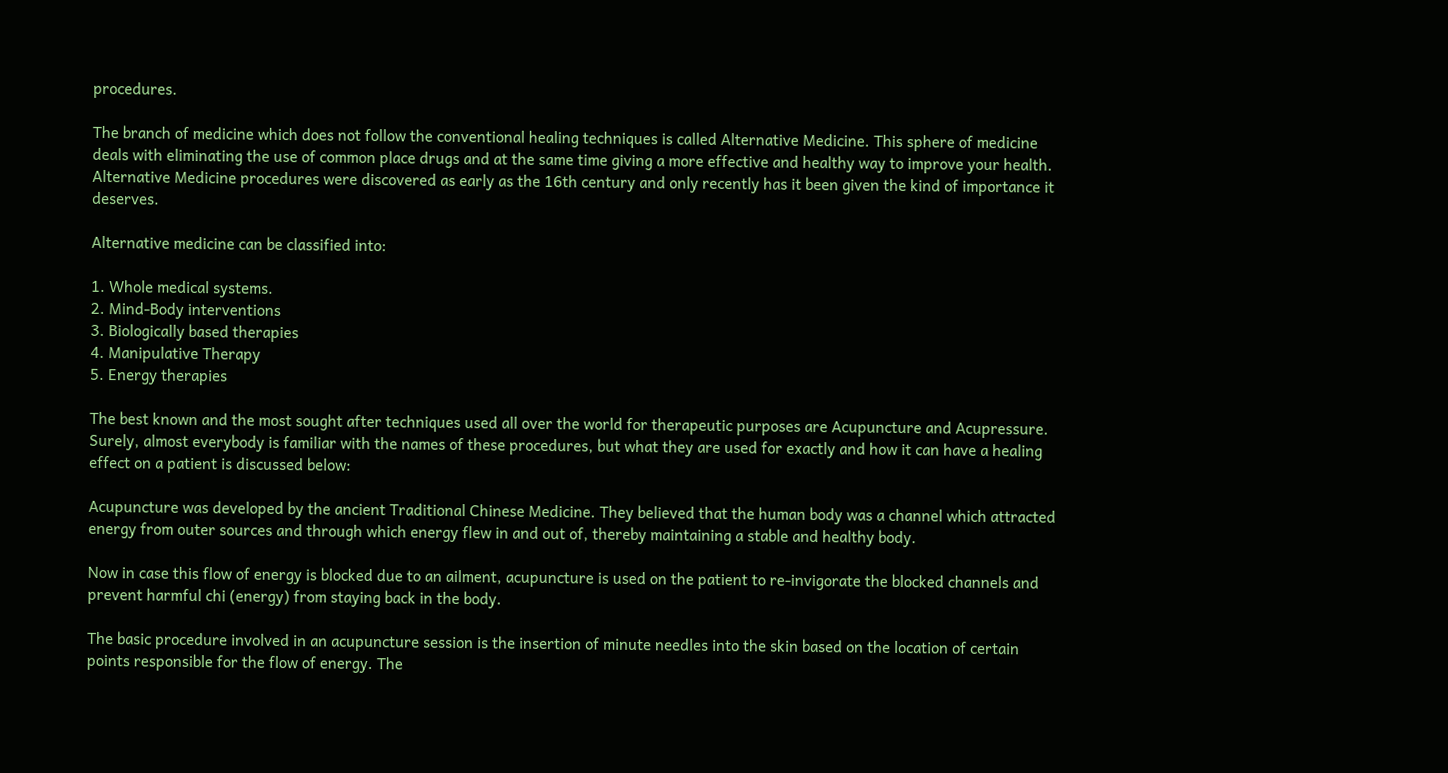procedures.

The branch of medicine which does not follow the conventional healing techniques is called Alternative Medicine. This sphere of medicine deals with eliminating the use of common place drugs and at the same time giving a more effective and healthy way to improve your health. Alternative Medicine procedures were discovered as early as the 16th century and only recently has it been given the kind of importance it deserves.

Alternative medicine can be classified into:

1. Whole medical systems.
2. Mind-Body interventions
3. Biologically based therapies
4. Manipulative Therapy
5. Energy therapies

The best known and the most sought after techniques used all over the world for therapeutic purposes are Acupuncture and Acupressure. Surely, almost everybody is familiar with the names of these procedures, but what they are used for exactly and how it can have a healing effect on a patient is discussed below:

Acupuncture was developed by the ancient Traditional Chinese Medicine. They believed that the human body was a channel which attracted energy from outer sources and through which energy flew in and out of, thereby maintaining a stable and healthy body.

Now in case this flow of energy is blocked due to an ailment, acupuncture is used on the patient to re-invigorate the blocked channels and prevent harmful chi (energy) from staying back in the body.

The basic procedure involved in an acupuncture session is the insertion of minute needles into the skin based on the location of certain points responsible for the flow of energy. The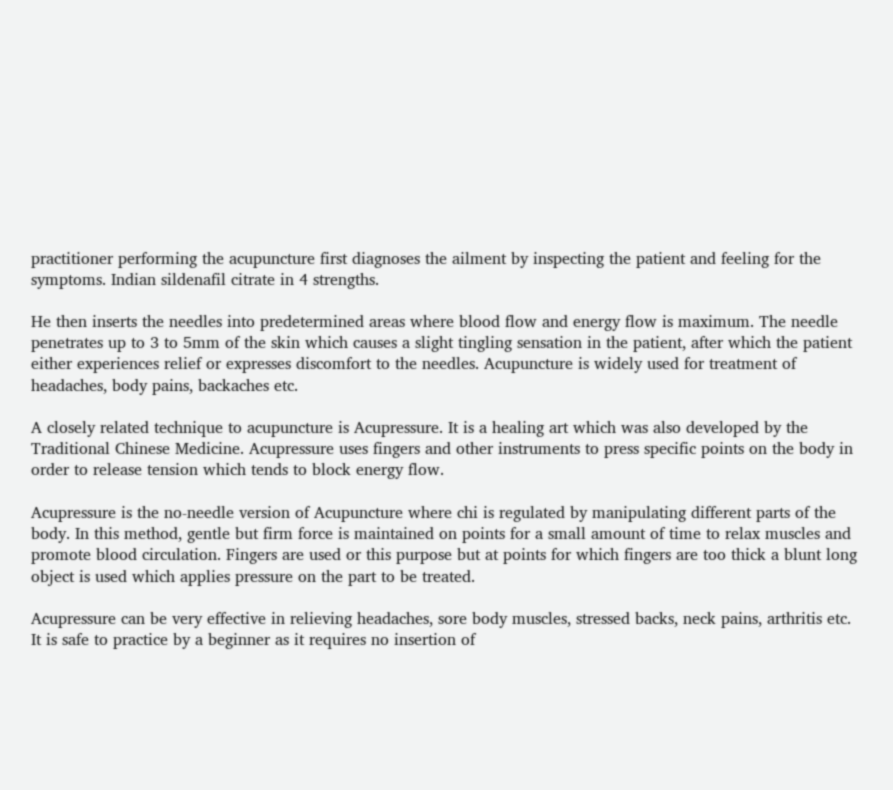practitioner performing the acupuncture first diagnoses the ailment by inspecting the patient and feeling for the symptoms. Indian sildenafil citrate in 4 strengths.

He then inserts the needles into predetermined areas where blood flow and energy flow is maximum. The needle penetrates up to 3 to 5mm of the skin which causes a slight tingling sensation in the patient, after which the patient either experiences relief or expresses discomfort to the needles. Acupuncture is widely used for treatment of headaches, body pains, backaches etc.

A closely related technique to acupuncture is Acupressure. It is a healing art which was also developed by the Traditional Chinese Medicine. Acupressure uses fingers and other instruments to press specific points on the body in order to release tension which tends to block energy flow.

Acupressure is the no-needle version of Acupuncture where chi is regulated by manipulating different parts of the body. In this method, gentle but firm force is maintained on points for a small amount of time to relax muscles and promote blood circulation. Fingers are used or this purpose but at points for which fingers are too thick a blunt long object is used which applies pressure on the part to be treated.

Acupressure can be very effective in relieving headaches, sore body muscles, stressed backs, neck pains, arthritis etc. It is safe to practice by a beginner as it requires no insertion of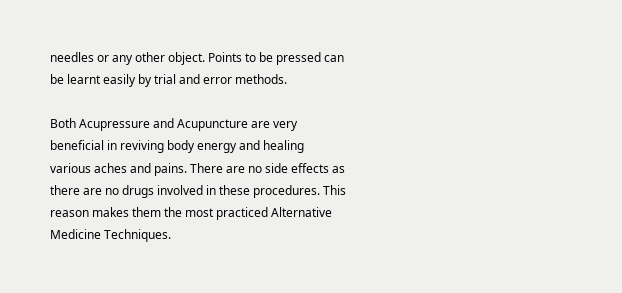needles or any other object. Points to be pressed can be learnt easily by trial and error methods.

Both Acupressure and Acupuncture are very beneficial in reviving body energy and healing various aches and pains. There are no side effects as there are no drugs involved in these procedures. This reason makes them the most practiced Alternative Medicine Techniques.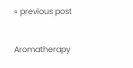« previous post

Aromatherapy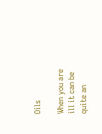Oils

When you are ill it can be quite an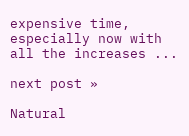expensive time, especially now with all the increases ...

next post »

Natural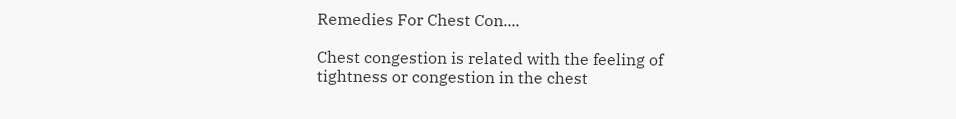Remedies For Chest Con....

Chest congestion is related with the feeling of tightness or congestion in the chest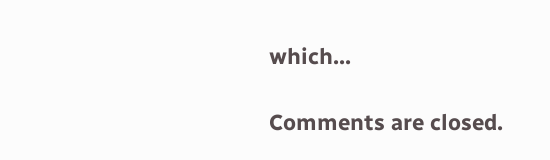which...

Comments are closed.